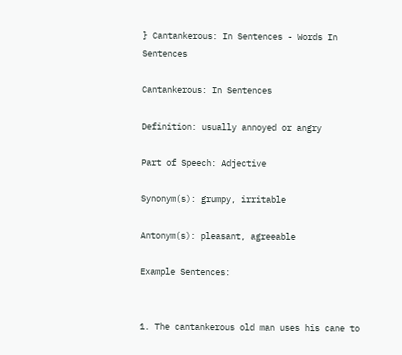} Cantankerous: In Sentences - Words In Sentences

Cantankerous: In Sentences

Definition: usually annoyed or angry

Part of Speech: Adjective

Synonym(s): grumpy, irritable

Antonym(s): pleasant, agreeable

Example Sentences:


1. The cantankerous old man uses his cane to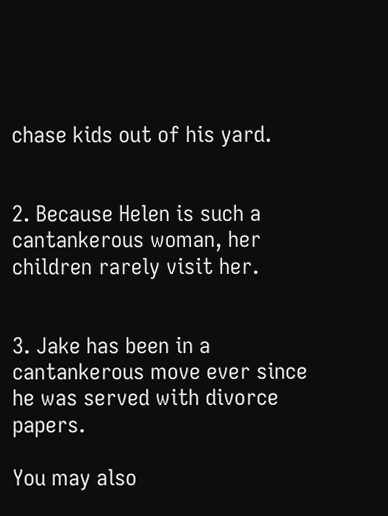chase kids out of his yard.


2. Because Helen is such a cantankerous woman, her children rarely visit her.


3. Jake has been in a cantankerous move ever since he was served with divorce papers.

You may also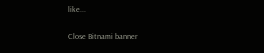like...

Close Bitnami banner